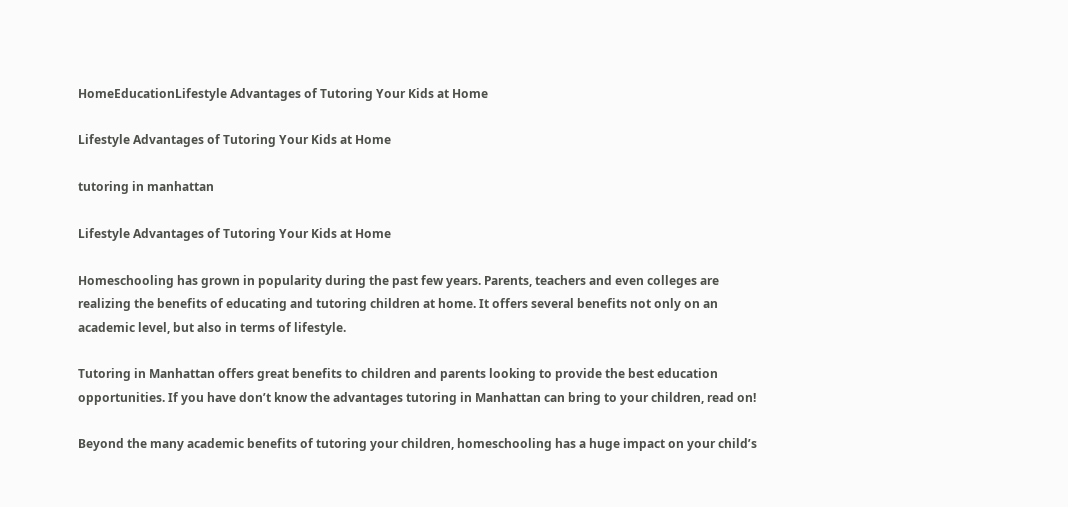HomeEducationLifestyle Advantages of Tutoring Your Kids at Home

Lifestyle Advantages of Tutoring Your Kids at Home

tutoring in manhattan

Lifestyle Advantages of Tutoring Your Kids at Home

Homeschooling has grown in popularity during the past few years. Parents, teachers and even colleges are realizing the benefits of educating and tutoring children at home. It offers several benefits not only on an academic level, but also in terms of lifestyle.

Tutoring in Manhattan offers great benefits to children and parents looking to provide the best education opportunities. If you have don’t know the advantages tutoring in Manhattan can bring to your children, read on!

Beyond the many academic benefits of tutoring your children, homeschooling has a huge impact on your child’s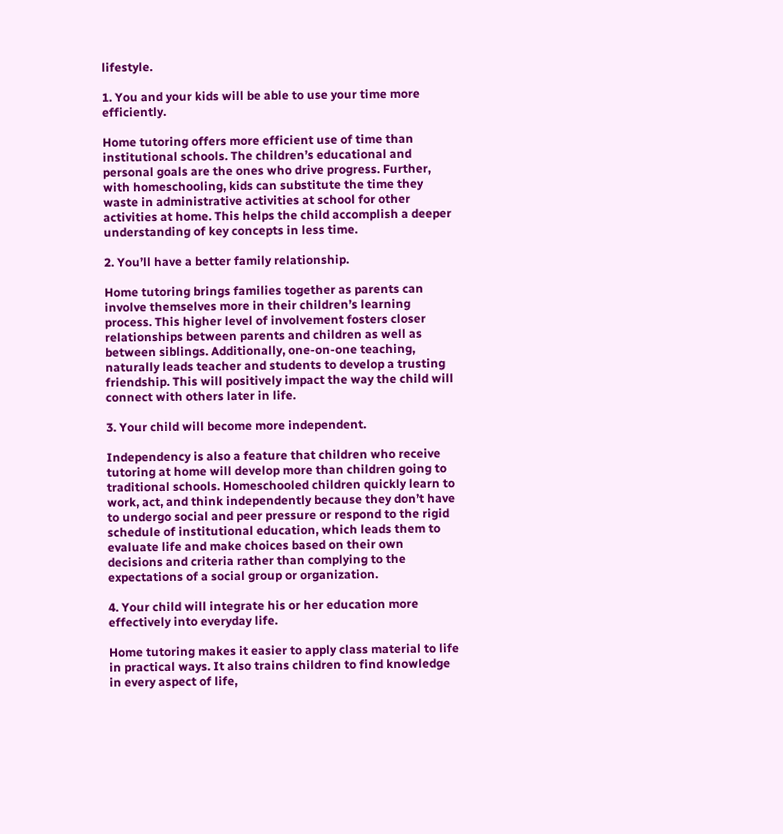lifestyle.

1. You and your kids will be able to use your time more efficiently.

Home tutoring offers more efficient use of time than institutional schools. The children’s educational and personal goals are the ones who drive progress. Further, with homeschooling, kids can substitute the time they waste in administrative activities at school for other activities at home. This helps the child accomplish a deeper understanding of key concepts in less time.

2. You’ll have a better family relationship.

Home tutoring brings families together as parents can involve themselves more in their children’s learning process. This higher level of involvement fosters closer relationships between parents and children as well as between siblings. Additionally, one-on-one teaching, naturally leads teacher and students to develop a trusting friendship. This will positively impact the way the child will connect with others later in life.

3. Your child will become more independent.

Independency is also a feature that children who receive tutoring at home will develop more than children going to traditional schools. Homeschooled children quickly learn to work, act, and think independently because they don’t have to undergo social and peer pressure or respond to the rigid schedule of institutional education, which leads them to evaluate life and make choices based on their own decisions and criteria rather than complying to the expectations of a social group or organization.

4. Your child will integrate his or her education more effectively into everyday life.

Home tutoring makes it easier to apply class material to life in practical ways. It also trains children to find knowledge in every aspect of life,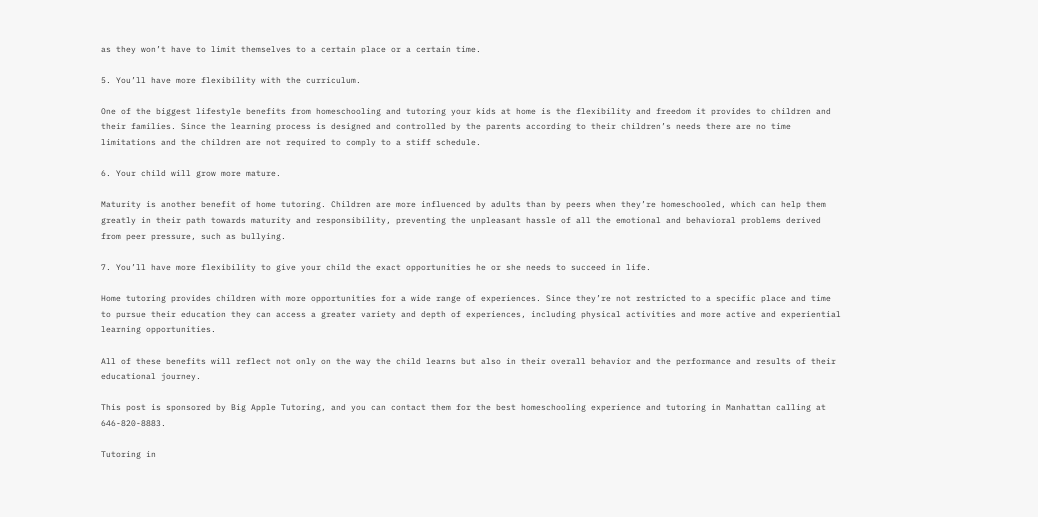as they won’t have to limit themselves to a certain place or a certain time.

5. You’ll have more flexibility with the curriculum.

One of the biggest lifestyle benefits from homeschooling and tutoring your kids at home is the flexibility and freedom it provides to children and their families. Since the learning process is designed and controlled by the parents according to their children’s needs there are no time limitations and the children are not required to comply to a stiff schedule.

6. Your child will grow more mature.

Maturity is another benefit of home tutoring. Children are more influenced by adults than by peers when they’re homeschooled, which can help them greatly in their path towards maturity and responsibility, preventing the unpleasant hassle of all the emotional and behavioral problems derived from peer pressure, such as bullying.

7. You’ll have more flexibility to give your child the exact opportunities he or she needs to succeed in life.

Home tutoring provides children with more opportunities for a wide range of experiences. Since they’re not restricted to a specific place and time to pursue their education they can access a greater variety and depth of experiences, including physical activities and more active and experiential learning opportunities.

All of these benefits will reflect not only on the way the child learns but also in their overall behavior and the performance and results of their educational journey.

This post is sponsored by Big Apple Tutoring, and you can contact them for the best homeschooling experience and tutoring in Manhattan calling at 646-820-8883.

Tutoring in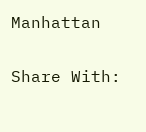Manhattan

Share With: